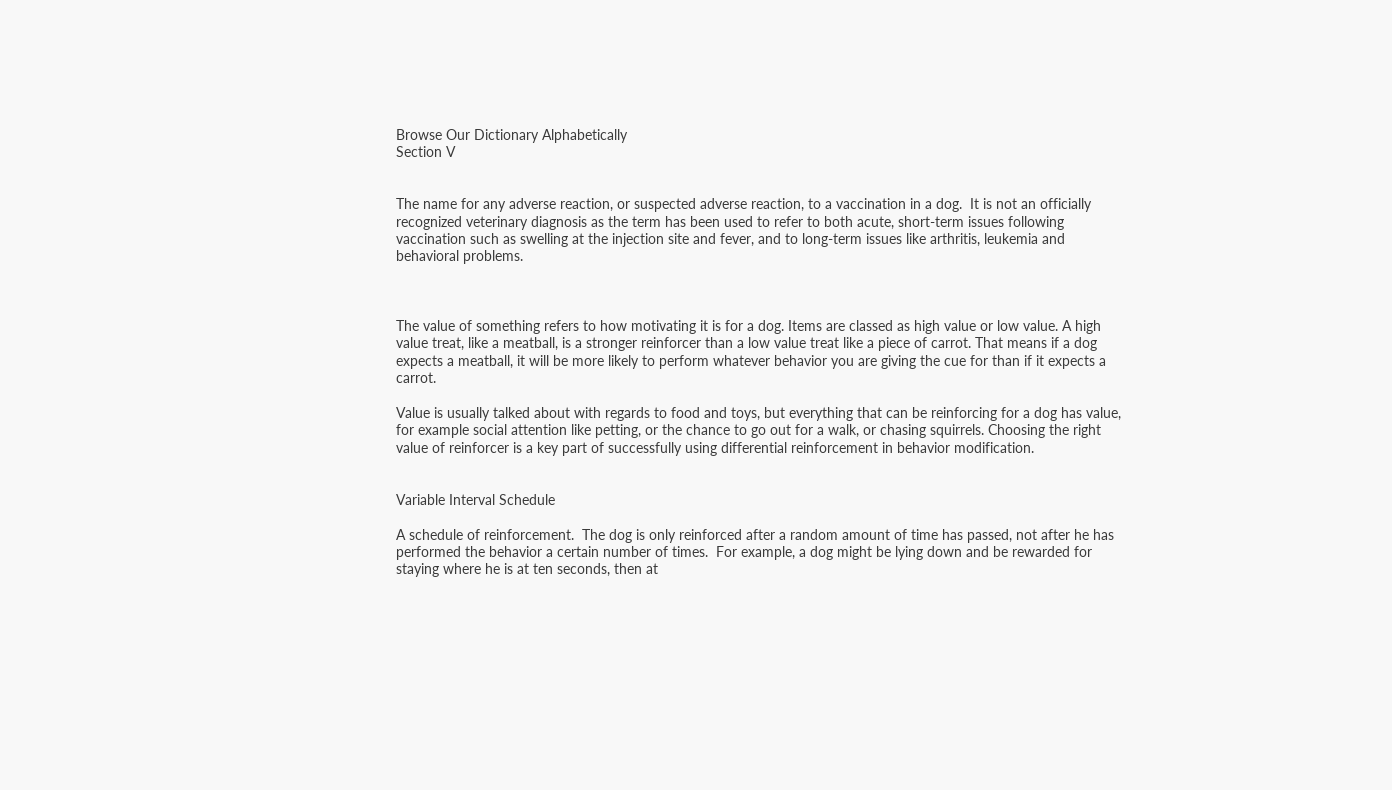Browse Our Dictionary Alphabetically
Section V


The name for any adverse reaction, or suspected adverse reaction, to a vaccination in a dog.  It is not an officially recognized veterinary diagnosis as the term has been used to refer to both acute, short-term issues following vaccination such as swelling at the injection site and fever, and to long-term issues like arthritis, leukemia and behavioral problems.



The value of something refers to how motivating it is for a dog. Items are classed as high value or low value. A high value treat, like a meatball, is a stronger reinforcer than a low value treat like a piece of carrot. That means if a dog expects a meatball, it will be more likely to perform whatever behavior you are giving the cue for than if it expects a carrot.

Value is usually talked about with regards to food and toys, but everything that can be reinforcing for a dog has value, for example social attention like petting, or the chance to go out for a walk, or chasing squirrels. Choosing the right value of reinforcer is a key part of successfully using differential reinforcement in behavior modification.


Variable Interval Schedule

A schedule of reinforcement.  The dog is only reinforced after a random amount of time has passed, not after he has performed the behavior a certain number of times.  For example, a dog might be lying down and be rewarded for staying where he is at ten seconds, then at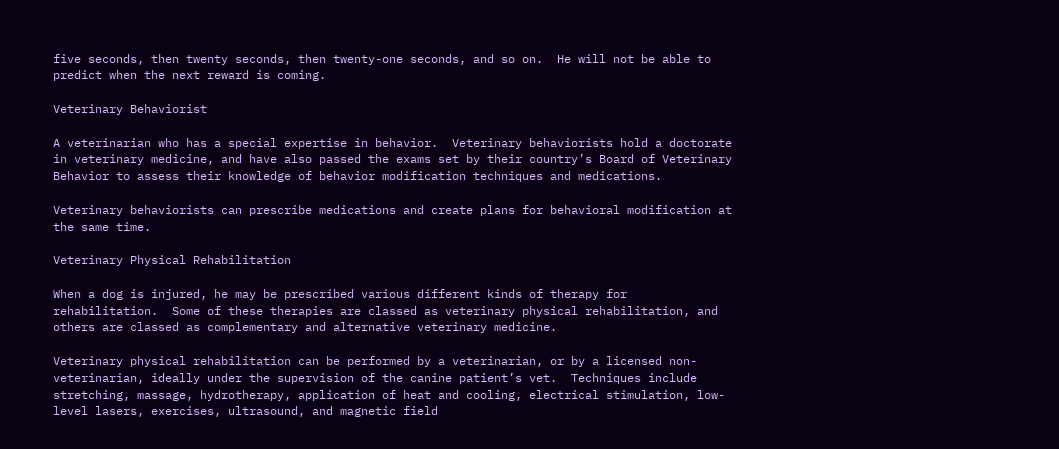five seconds, then twenty seconds, then twenty-one seconds, and so on.  He will not be able to predict when the next reward is coming.

Veterinary Behaviorist

A veterinarian who has a special expertise in behavior.  Veterinary behaviorists hold a doctorate in veterinary medicine, and have also passed the exams set by their country’s Board of Veterinary Behavior to assess their knowledge of behavior modification techniques and medications.

Veterinary behaviorists can prescribe medications and create plans for behavioral modification at the same time.

Veterinary Physical Rehabilitation

When a dog is injured, he may be prescribed various different kinds of therapy for rehabilitation.  Some of these therapies are classed as veterinary physical rehabilitation, and others are classed as complementary and alternative veterinary medicine.

Veterinary physical rehabilitation can be performed by a veterinarian, or by a licensed non-veterinarian, ideally under the supervision of the canine patient’s vet.  Techniques include stretching, massage, hydrotherapy, application of heat and cooling, electrical stimulation, low-level lasers, exercises, ultrasound, and magnetic field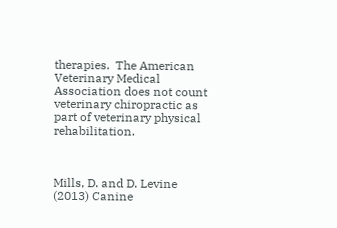therapies.  The American Veterinary Medical Association does not count veterinary chiropractic as part of veterinary physical rehabilitation.



Mills, D. and D. Levine (2013) Canine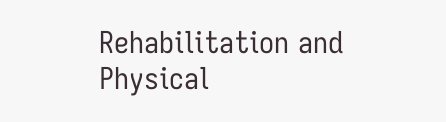Rehabilitation and Physical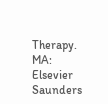Therapy. MA: Elsevier Saunders